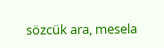sözcük ara, mesela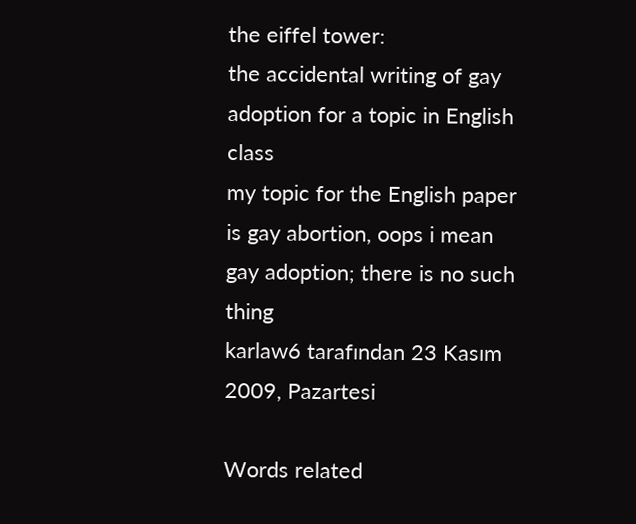the eiffel tower:
the accidental writing of gay adoption for a topic in English class
my topic for the English paper is gay abortion, oops i mean gay adoption; there is no such thing
karlaw6 tarafından 23 Kasım 2009, Pazartesi

Words related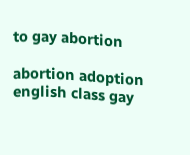to gay abortion

abortion adoption english class gay